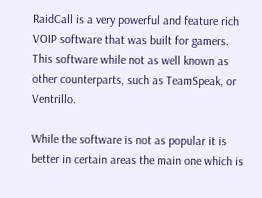RaidCall is a very powerful and feature rich VOIP software that was built for gamers. This software while not as well known as other counterparts, such as TeamSpeak, or Ventrillo.

While the software is not as popular it is better in certain areas the main one which is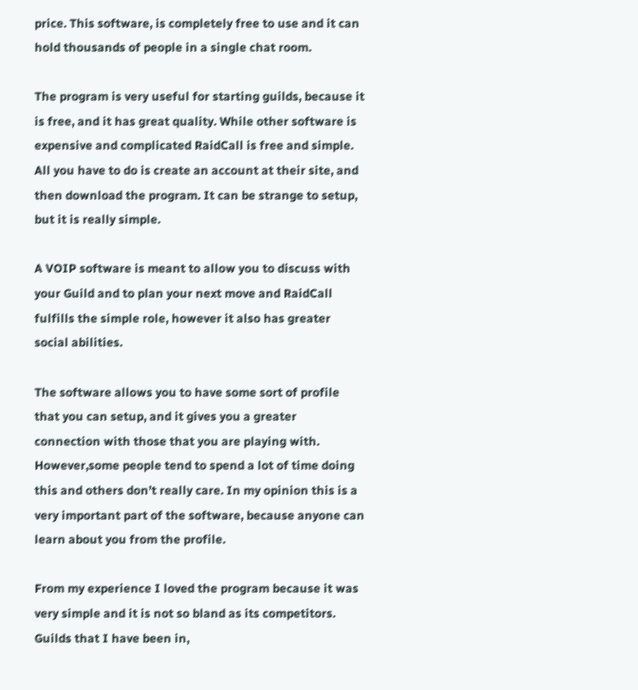price. This software, is completely free to use and it can hold thousands of people in a single chat room.

The program is very useful for starting guilds, because it is free, and it has great quality. While other software is expensive and complicated RaidCall is free and simple. All you have to do is create an account at their site, and then download the program. It can be strange to setup, but it is really simple.

A VOIP software is meant to allow you to discuss with your Guild and to plan your next move and RaidCall fulfills the simple role, however it also has greater social abilities.

The software allows you to have some sort of profile that you can setup, and it gives you a greater connection with those that you are playing with. However,some people tend to spend a lot of time doing this and others don’t really care. In my opinion this is a very important part of the software, because anyone can learn about you from the profile.

From my experience I loved the program because it was very simple and it is not so bland as its competitors. Guilds that I have been in,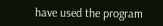have used the program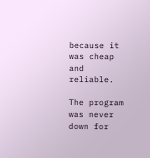because it was cheap and reliable.

The program was never down for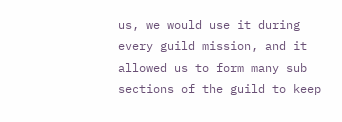us, we would use it during every guild mission, and it allowed us to form many sub sections of the guild to keep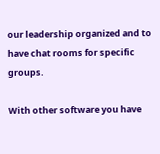our leadership organized and to have chat rooms for specific groups.

With other software you have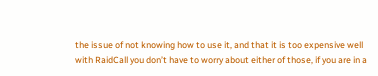the issue of not knowing how to use it, and that it is too expensive well with RaidCall you don’t have to worry about either of those, if you are in a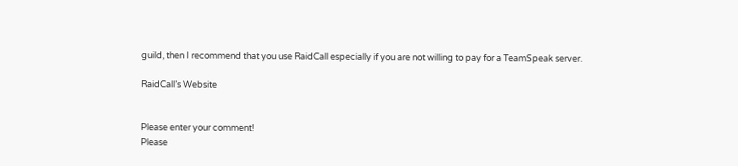guild, then I recommend that you use RaidCall especially if you are not willing to pay for a TeamSpeak server.

RaidCall’s Website


Please enter your comment!
Please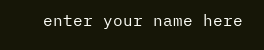enter your name here